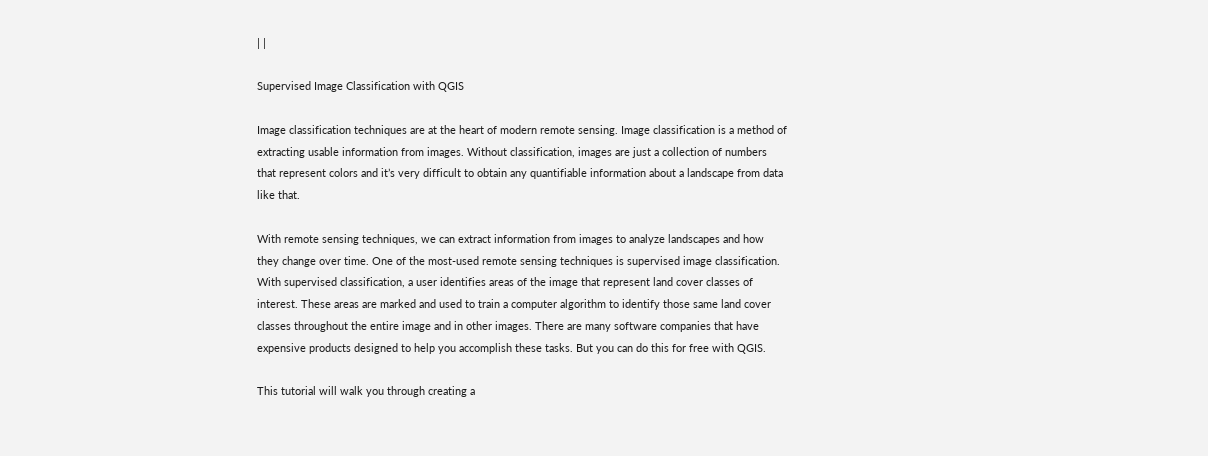| |

Supervised Image Classification with QGIS

Image classification techniques are at the heart of modern remote sensing. Image classification is a method of extracting usable information from images. Without classification, images are just a collection of numbers that represent colors and it’s very difficult to obtain any quantifiable information about a landscape from data like that.

With remote sensing techniques, we can extract information from images to analyze landscapes and how they change over time. One of the most-used remote sensing techniques is supervised image classification. With supervised classification, a user identifies areas of the image that represent land cover classes of interest. These areas are marked and used to train a computer algorithm to identify those same land cover classes throughout the entire image and in other images. There are many software companies that have expensive products designed to help you accomplish these tasks. But you can do this for free with QGIS.

This tutorial will walk you through creating a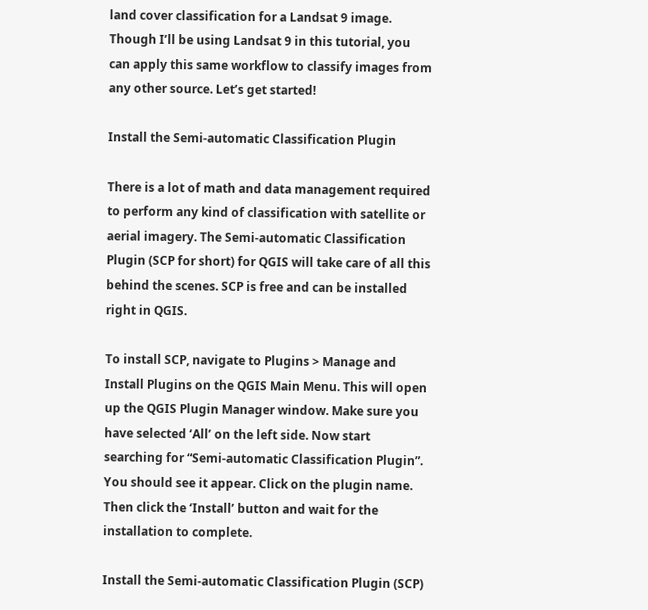land cover classification for a Landsat 9 image. Though I’ll be using Landsat 9 in this tutorial, you can apply this same workflow to classify images from any other source. Let’s get started!

Install the Semi-automatic Classification Plugin

There is a lot of math and data management required to perform any kind of classification with satellite or aerial imagery. The Semi-automatic Classification Plugin (SCP for short) for QGIS will take care of all this behind the scenes. SCP is free and can be installed right in QGIS.

To install SCP, navigate to Plugins > Manage and Install Plugins on the QGIS Main Menu. This will open up the QGIS Plugin Manager window. Make sure you have selected ‘All’ on the left side. Now start searching for “Semi-automatic Classification Plugin”. You should see it appear. Click on the plugin name. Then click the ‘Install’ button and wait for the installation to complete.

Install the Semi-automatic Classification Plugin (SCP)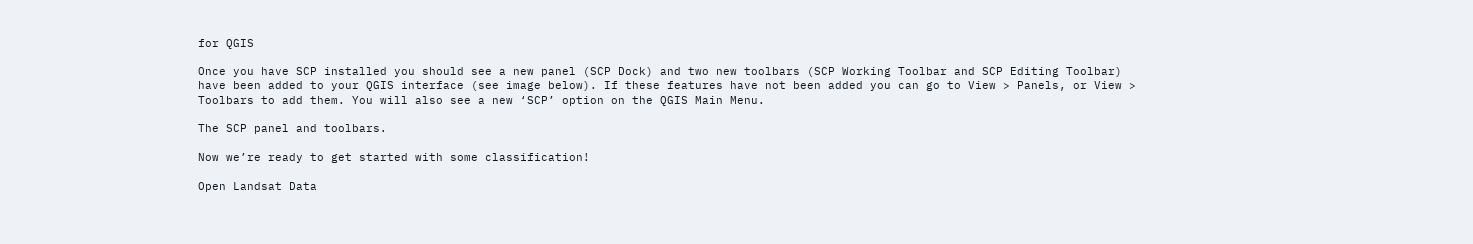for QGIS

Once you have SCP installed you should see a new panel (SCP Dock) and two new toolbars (SCP Working Toolbar and SCP Editing Toolbar) have been added to your QGIS interface (see image below). If these features have not been added you can go to View > Panels, or View > Toolbars to add them. You will also see a new ‘SCP’ option on the QGIS Main Menu.

The SCP panel and toolbars.

Now we’re ready to get started with some classification!

Open Landsat Data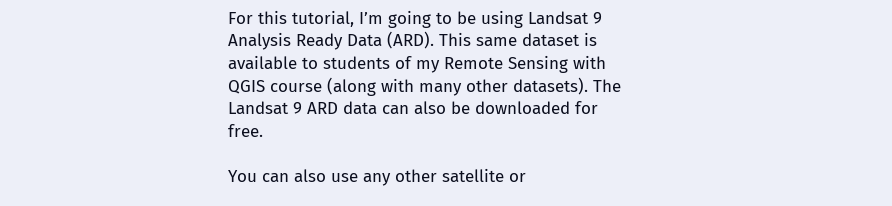For this tutorial, I’m going to be using Landsat 9 Analysis Ready Data (ARD). This same dataset is available to students of my Remote Sensing with QGIS course (along with many other datasets). The Landsat 9 ARD data can also be downloaded for free.

You can also use any other satellite or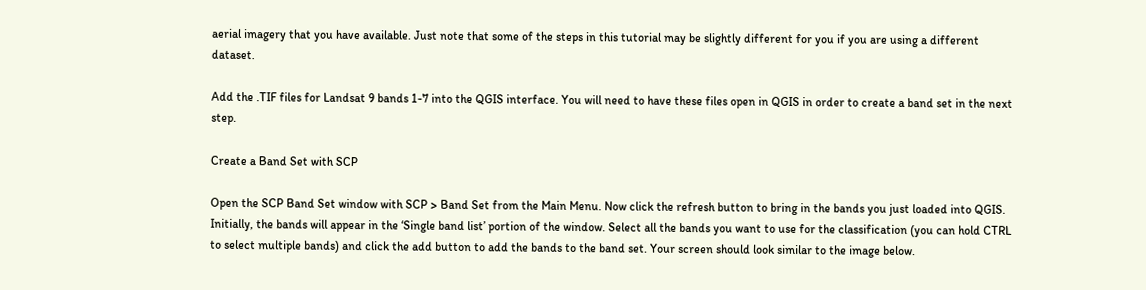aerial imagery that you have available. Just note that some of the steps in this tutorial may be slightly different for you if you are using a different dataset.

Add the .TIF files for Landsat 9 bands 1-7 into the QGIS interface. You will need to have these files open in QGIS in order to create a band set in the next step.

Create a Band Set with SCP

Open the SCP Band Set window with SCP > Band Set from the Main Menu. Now click the refresh button to bring in the bands you just loaded into QGIS. Initially, the bands will appear in the ‘Single band list’ portion of the window. Select all the bands you want to use for the classification (you can hold CTRL to select multiple bands) and click the add button to add the bands to the band set. Your screen should look similar to the image below.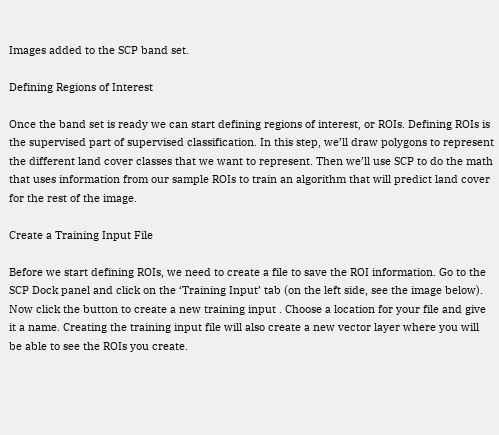Images added to the SCP band set.

Defining Regions of Interest

Once the band set is ready we can start defining regions of interest, or ROIs. Defining ROIs is the supervised part of supervised classification. In this step, we’ll draw polygons to represent the different land cover classes that we want to represent. Then we’ll use SCP to do the math that uses information from our sample ROIs to train an algorithm that will predict land cover for the rest of the image.

Create a Training Input File

Before we start defining ROIs, we need to create a file to save the ROI information. Go to the SCP Dock panel and click on the ‘Training Input’ tab (on the left side, see the image below). Now click the button to create a new training input . Choose a location for your file and give it a name. Creating the training input file will also create a new vector layer where you will be able to see the ROIs you create.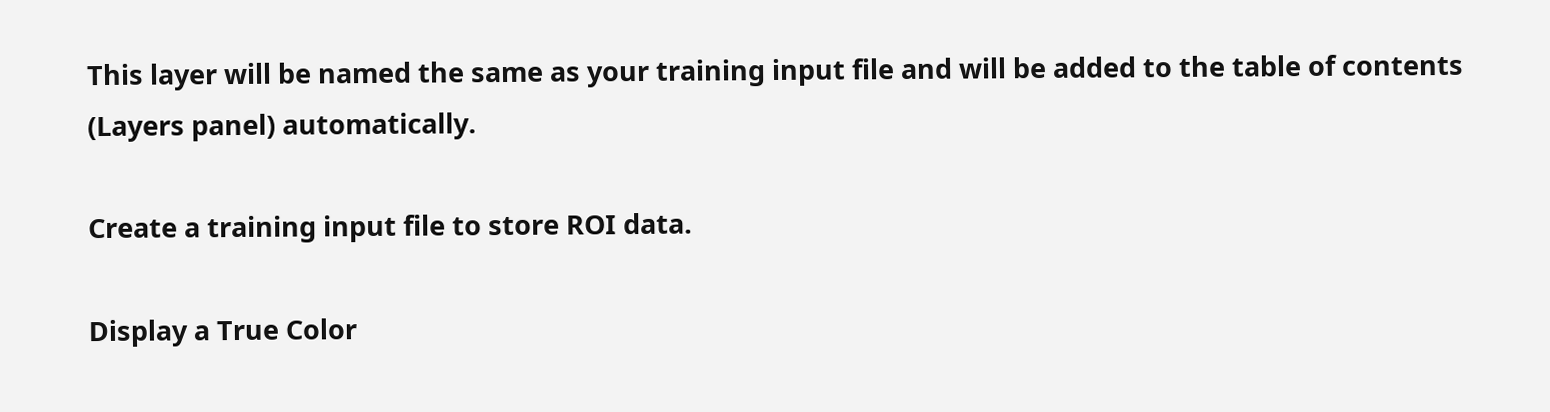This layer will be named the same as your training input file and will be added to the table of contents (Layers panel) automatically.

Create a training input file to store ROI data.

Display a True Color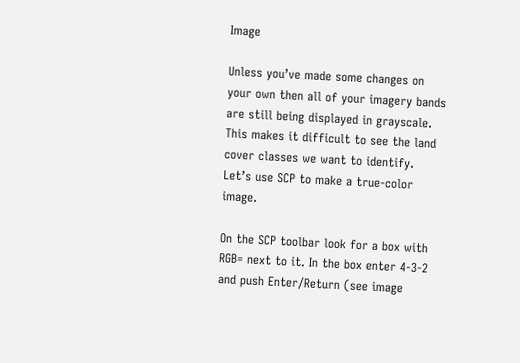Image

Unless you’ve made some changes on your own then all of your imagery bands are still being displayed in grayscale. This makes it difficult to see the land cover classes we want to identify. Let’s use SCP to make a true-color image.

On the SCP toolbar look for a box with RGB= next to it. In the box enter 4-3-2 and push Enter/Return (see image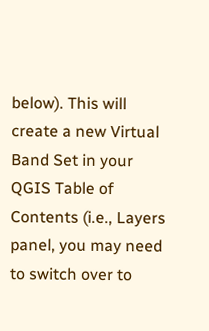below). This will create a new Virtual Band Set in your QGIS Table of Contents (i.e., Layers panel, you may need to switch over to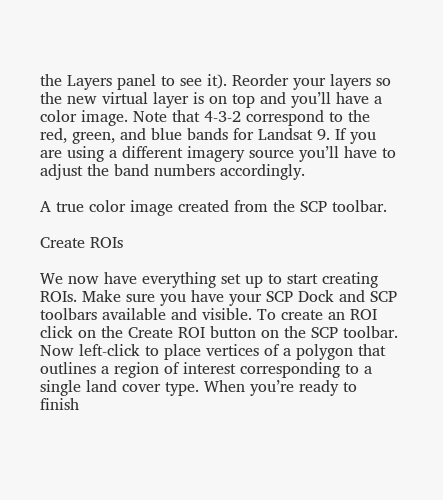the Layers panel to see it). Reorder your layers so the new virtual layer is on top and you’ll have a color image. Note that 4-3-2 correspond to the red, green, and blue bands for Landsat 9. If you are using a different imagery source you’ll have to adjust the band numbers accordingly.

A true color image created from the SCP toolbar.

Create ROIs

We now have everything set up to start creating ROIs. Make sure you have your SCP Dock and SCP toolbars available and visible. To create an ROI click on the Create ROI button on the SCP toolbar. Now left-click to place vertices of a polygon that outlines a region of interest corresponding to a single land cover type. When you’re ready to finish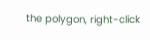the polygon, right-click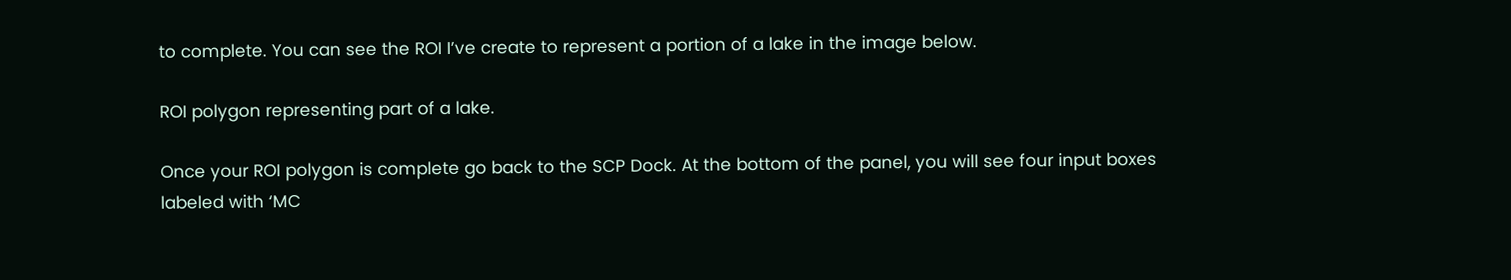to complete. You can see the ROI I’ve create to represent a portion of a lake in the image below.

ROI polygon representing part of a lake.

Once your ROI polygon is complete go back to the SCP Dock. At the bottom of the panel, you will see four input boxes labeled with ‘MC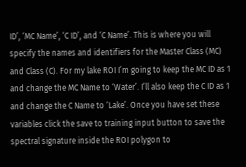ID’, ‘MC Name’, ‘C ID’, and ‘C Name’. This is where you will specify the names and identifiers for the Master Class (MC) and Class (C). For my lake ROI I’m going to keep the MC ID as 1 and change the MC Name to ‘Water’. I’ll also keep the C ID as 1 and change the C Name to ‘Lake’. Once you have set these variables click the save to training input button to save the spectral signature inside the ROI polygon to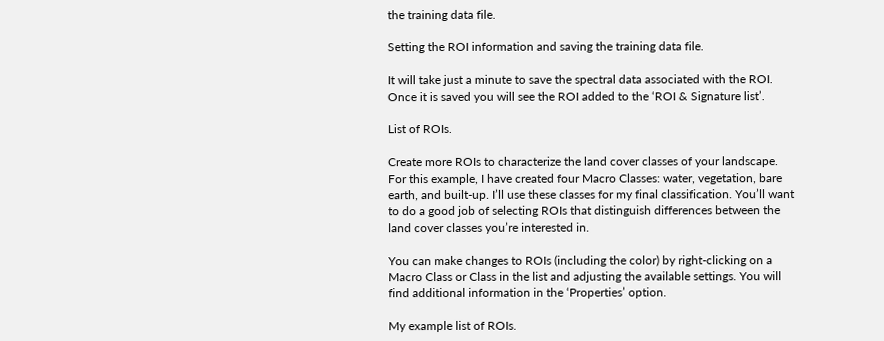the training data file.

Setting the ROI information and saving the training data file.

It will take just a minute to save the spectral data associated with the ROI. Once it is saved you will see the ROI added to the ‘ROI & Signature list’.

List of ROIs.

Create more ROIs to characterize the land cover classes of your landscape. For this example, I have created four Macro Classes: water, vegetation, bare earth, and built-up. I’ll use these classes for my final classification. You’ll want to do a good job of selecting ROIs that distinguish differences between the land cover classes you’re interested in.

You can make changes to ROIs (including the color) by right-clicking on a Macro Class or Class in the list and adjusting the available settings. You will find additional information in the ‘Properties’ option.

My example list of ROIs.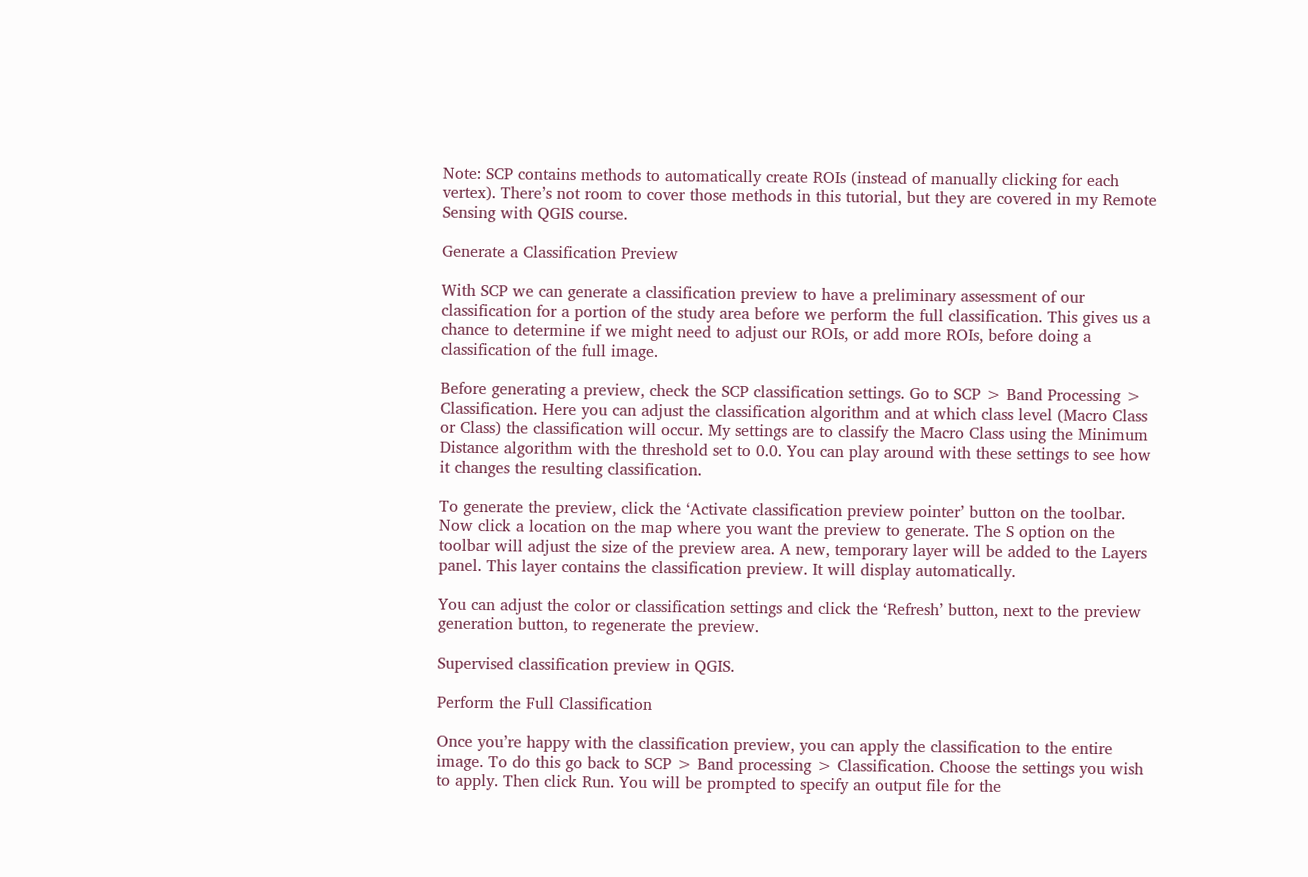Note: SCP contains methods to automatically create ROIs (instead of manually clicking for each vertex). There’s not room to cover those methods in this tutorial, but they are covered in my Remote Sensing with QGIS course.

Generate a Classification Preview

With SCP we can generate a classification preview to have a preliminary assessment of our classification for a portion of the study area before we perform the full classification. This gives us a chance to determine if we might need to adjust our ROIs, or add more ROIs, before doing a classification of the full image.

Before generating a preview, check the SCP classification settings. Go to SCP > Band Processing > Classification. Here you can adjust the classification algorithm and at which class level (Macro Class or Class) the classification will occur. My settings are to classify the Macro Class using the Minimum Distance algorithm with the threshold set to 0.0. You can play around with these settings to see how it changes the resulting classification.

To generate the preview, click the ‘Activate classification preview pointer’ button on the toolbar. Now click a location on the map where you want the preview to generate. The S option on the toolbar will adjust the size of the preview area. A new, temporary layer will be added to the Layers panel. This layer contains the classification preview. It will display automatically.

You can adjust the color or classification settings and click the ‘Refresh’ button, next to the preview generation button, to regenerate the preview.

Supervised classification preview in QGIS.

Perform the Full Classification

Once you’re happy with the classification preview, you can apply the classification to the entire image. To do this go back to SCP > Band processing > Classification. Choose the settings you wish to apply. Then click Run. You will be prompted to specify an output file for the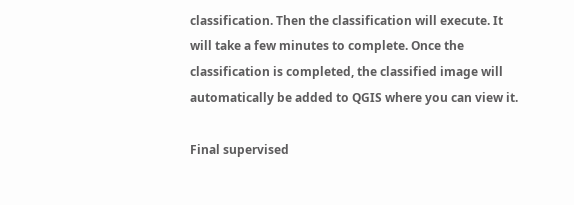classification. Then the classification will execute. It will take a few minutes to complete. Once the classification is completed, the classified image will automatically be added to QGIS where you can view it.

Final supervised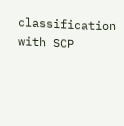classification with SCP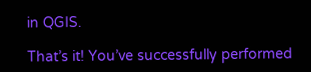in QGIS.

That’s it! You’ve successfully performed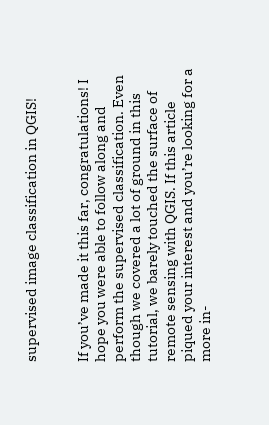supervised image classification in QGIS!


If you’ve made it this far, congratulations! I hope you were able to follow along and perform the supervised classification. Even though we covered a lot of ground in this tutorial, we barely touched the surface of remote sensing with QGIS. If this article piqued your interest and you’re looking for a more in-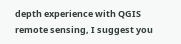depth experience with QGIS remote sensing, I suggest you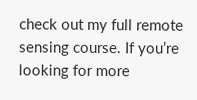check out my full remote sensing course. If you’re looking for more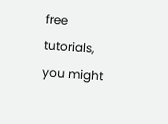free tutorials, you might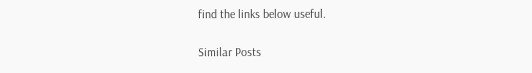find the links below useful.

Similar Posts